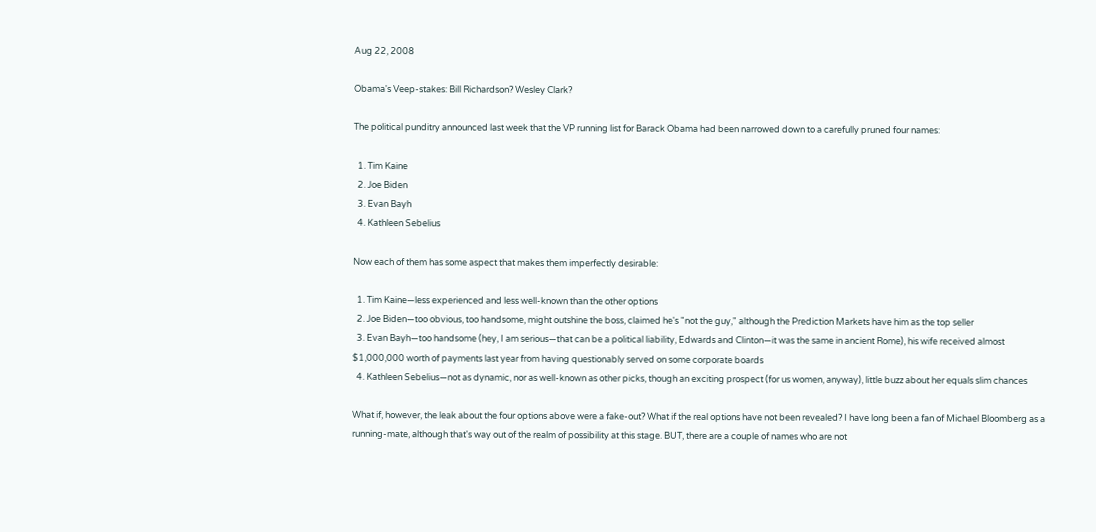Aug 22, 2008

Obama's Veep-stakes: Bill Richardson? Wesley Clark?

The political punditry announced last week that the VP running list for Barack Obama had been narrowed down to a carefully pruned four names:

  1. Tim Kaine
  2. Joe Biden
  3. Evan Bayh
  4. Kathleen Sebelius

Now each of them has some aspect that makes them imperfectly desirable:

  1. Tim Kaine—less experienced and less well-known than the other options
  2. Joe Biden—too obvious, too handsome, might outshine the boss, claimed he's "not the guy," although the Prediction Markets have him as the top seller
  3. Evan Bayh—too handsome (hey, I am serious—that can be a political liability, Edwards and Clinton—it was the same in ancient Rome), his wife received almost $1,000,000 worth of payments last year from having questionably served on some corporate boards
  4. Kathleen Sebelius—not as dynamic, nor as well-known as other picks, though an exciting prospect (for us women, anyway), little buzz about her equals slim chances

What if, however, the leak about the four options above were a fake-out? What if the real options have not been revealed? I have long been a fan of Michael Bloomberg as a running-mate, although that's way out of the realm of possibility at this stage. BUT, there are a couple of names who are not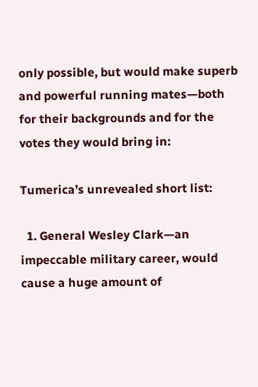only possible, but would make superb and powerful running mates—both for their backgrounds and for the votes they would bring in:

Tumerica’s unrevealed short list:

  1. General Wesley Clark—an impeccable military career, would cause a huge amount of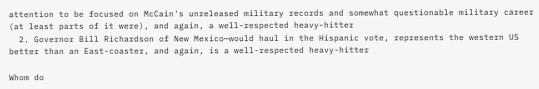attention to be focused on McCain's unreleased military records and somewhat questionable military career (at least parts of it were), and again, a well-respected heavy-hitter
  2. Governor Bill Richardson of New Mexico—would haul in the Hispanic vote, represents the western US better than an East-coaster, and again, is a well-respected heavy-hitter

Whom do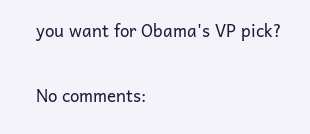you want for Obama's VP pick?

No comments: